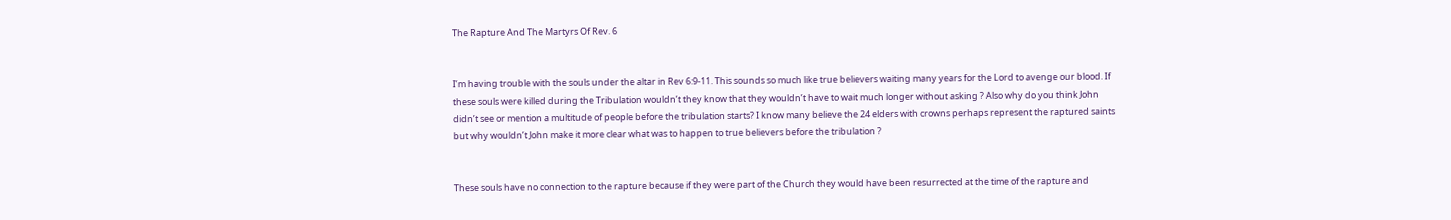The Rapture And The Martyrs Of Rev. 6


I’m having trouble with the souls under the altar in Rev 6:9-11. This sounds so much like true believers waiting many years for the Lord to avenge our blood. If these souls were killed during the Tribulation wouldn’t they know that they wouldn’t have to wait much longer without asking ? Also why do you think John didn’t see or mention a multitude of people before the tribulation starts? I know many believe the 24 elders with crowns perhaps represent the raptured saints but why wouldn’t John make it more clear what was to happen to true believers before the tribulation ?


These souls have no connection to the rapture because if they were part of the Church they would have been resurrected at the time of the rapture and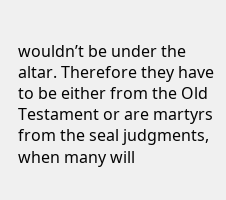wouldn’t be under the altar. Therefore they have to be either from the Old Testament or are martyrs from the seal judgments, when many will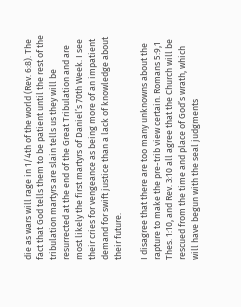die as wars will rage in 1/4th of the world (Rev. 6:8). The fact that God tells them to be patient until the rest of the tribulation martyrs are slain tells us they will be resurrected at the end of the Great Tribulation and are most likely the first martyrs of Daniel’s 70th Week. I see their cries for vengeance as being more of an impatient demand for swift justice than a lack of knowledge about their future.

I disagree that there are too many unknowns about the rapture to make the pre-trib view certain. Romans 5:9,1 Thes. 1:10, and Rev. 3:10 all agree that the Church will be rescued from the time and place of God’s wrath, which will have begun with the seal judgments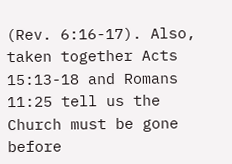(Rev. 6:16-17). Also, taken together Acts 15:13-18 and Romans 11:25 tell us the Church must be gone before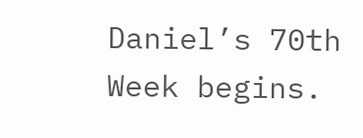Daniel’s 70th Week begins.